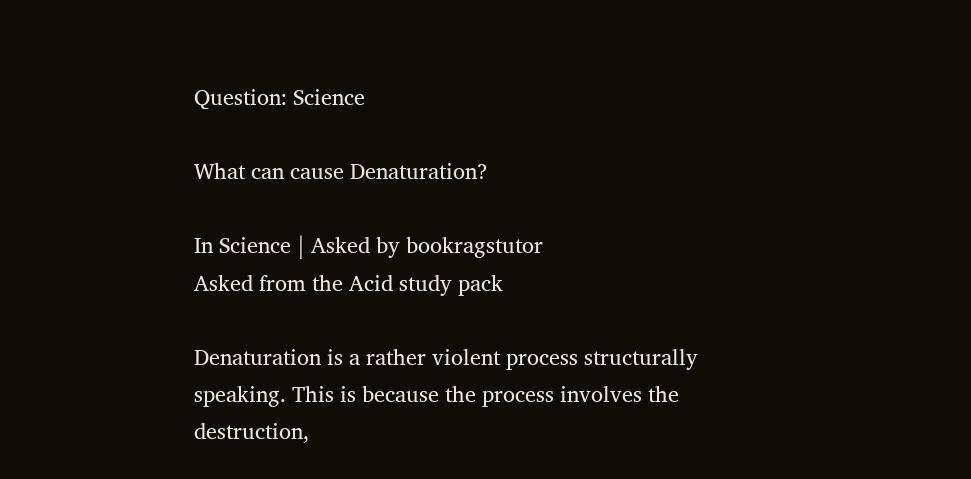Question: Science

What can cause Denaturation?

In Science | Asked by bookragstutor
Asked from the Acid study pack

Denaturation is a rather violent process structurally speaking. This is because the process involves the destruction,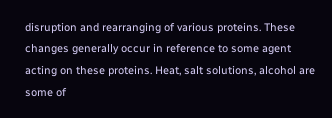disruption and rearranging of various proteins. These changes generally occur in reference to some agent acting on these proteins. Heat, salt solutions, alcohol are some of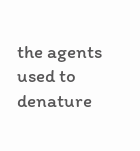the agents used to denature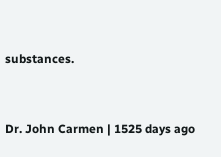substances.


Dr. John Carmen | 1525 days ago